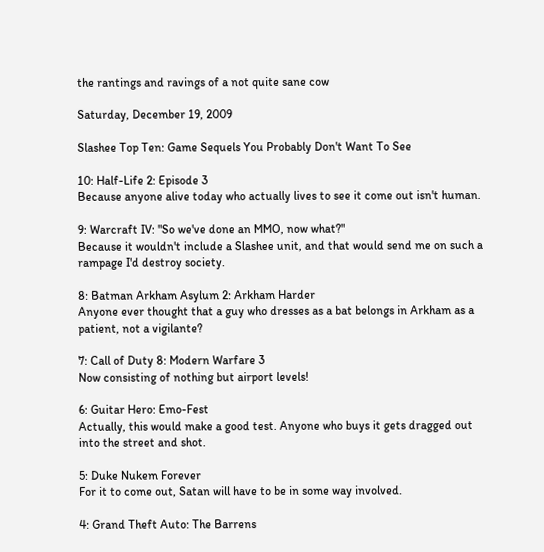the rantings and ravings of a not quite sane cow

Saturday, December 19, 2009

Slashee Top Ten: Game Sequels You Probably Don't Want To See

10: Half-Life 2: Episode 3
Because anyone alive today who actually lives to see it come out isn't human.

9: Warcraft IV: "So we've done an MMO, now what?"
Because it wouldn't include a Slashee unit, and that would send me on such a rampage I'd destroy society.

8: Batman Arkham Asylum 2: Arkham Harder
Anyone ever thought that a guy who dresses as a bat belongs in Arkham as a patient, not a vigilante?

7: Call of Duty 8: Modern Warfare 3
Now consisting of nothing but airport levels!

6: Guitar Hero: Emo-Fest
Actually, this would make a good test. Anyone who buys it gets dragged out into the street and shot.

5: Duke Nukem Forever
For it to come out, Satan will have to be in some way involved.

4: Grand Theft Auto: The Barrens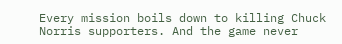Every mission boils down to killing Chuck Norris supporters. And the game never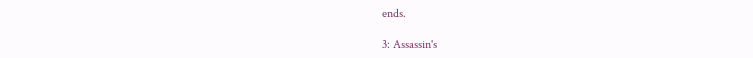ends.

3: Assassin's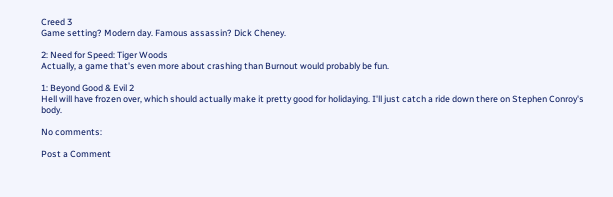Creed 3
Game setting? Modern day. Famous assassin? Dick Cheney.

2: Need for Speed: Tiger Woods
Actually, a game that's even more about crashing than Burnout would probably be fun.

1: Beyond Good & Evil 2
Hell will have frozen over, which should actually make it pretty good for holidaying. I'll just catch a ride down there on Stephen Conroy's body.

No comments:

Post a Comment